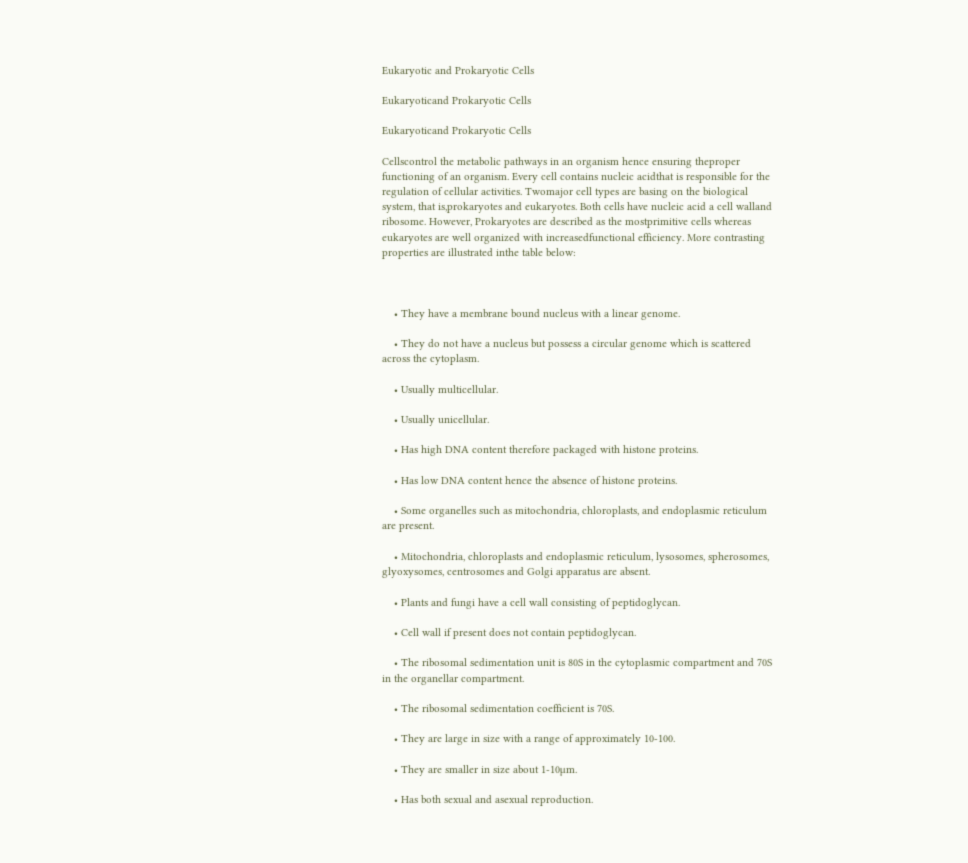Eukaryotic and Prokaryotic Cells

Eukaryoticand Prokaryotic Cells

Eukaryoticand Prokaryotic Cells

Cellscontrol the metabolic pathways in an organism hence ensuring theproper functioning of an organism. Every cell contains nucleic acidthat is responsible for the regulation of cellular activities. Twomajor cell types are basing on the biological system, that is,prokaryotes and eukaryotes. Both cells have nucleic acid a cell walland ribosome. However, Prokaryotes are described as the mostprimitive cells whereas eukaryotes are well organized with increasedfunctional efficiency. More contrasting properties are illustrated inthe table below:



    • They have a membrane bound nucleus with a linear genome.

    • They do not have a nucleus but possess a circular genome which is scattered across the cytoplasm.

    • Usually multicellular.

    • Usually unicellular.

    • Has high DNA content therefore packaged with histone proteins.

    • Has low DNA content hence the absence of histone proteins.

    • Some organelles such as mitochondria, chloroplasts, and endoplasmic reticulum are present.

    • Mitochondria, chloroplasts and endoplasmic reticulum, lysosomes, spherosomes, glyoxysomes, centrosomes and Golgi apparatus are absent.

    • Plants and fungi have a cell wall consisting of peptidoglycan.

    • Cell wall if present does not contain peptidoglycan.

    • The ribosomal sedimentation unit is 80S in the cytoplasmic compartment and 70S in the organellar compartment.

    • The ribosomal sedimentation coefficient is 70S.

    • They are large in size with a range of approximately 10-100.

    • They are smaller in size about 1-10µm.

    • Has both sexual and asexual reproduction.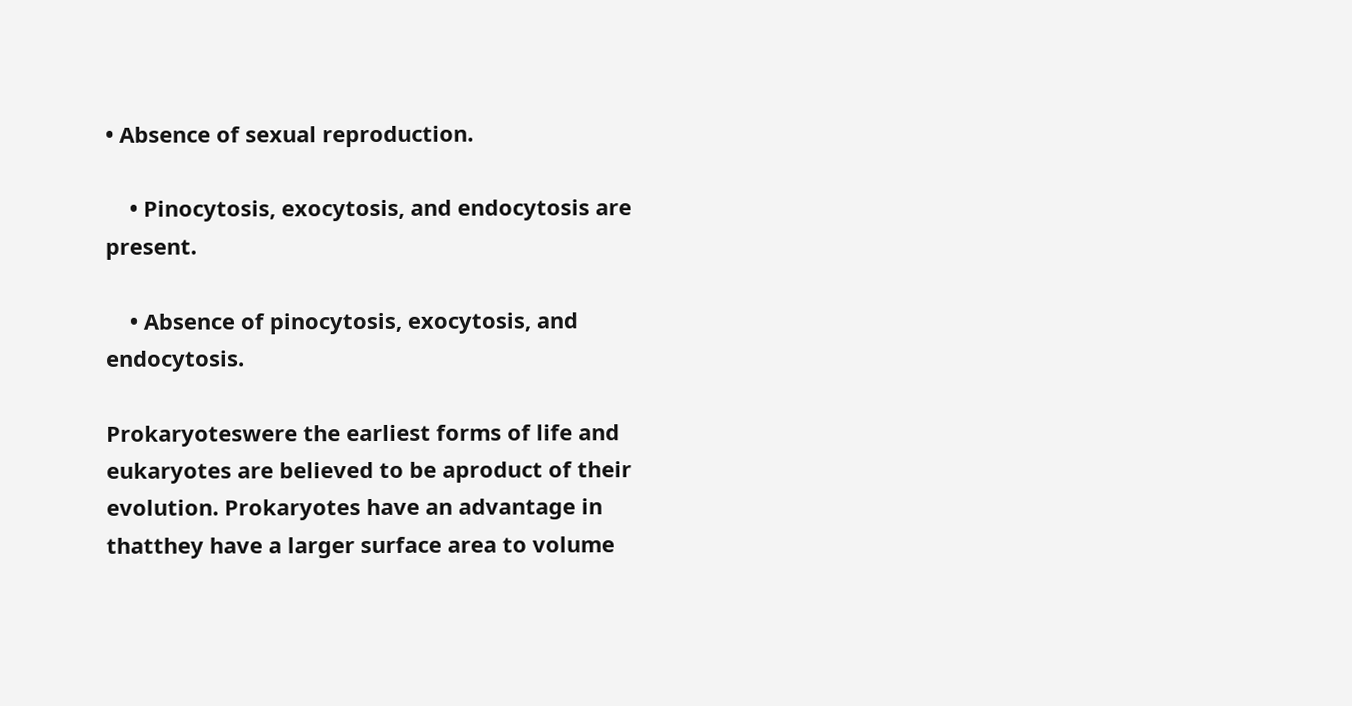• Absence of sexual reproduction.

    • Pinocytosis, exocytosis, and endocytosis are present.

    • Absence of pinocytosis, exocytosis, and endocytosis.

Prokaryoteswere the earliest forms of life and eukaryotes are believed to be aproduct of their evolution. Prokaryotes have an advantage in thatthey have a larger surface area to volume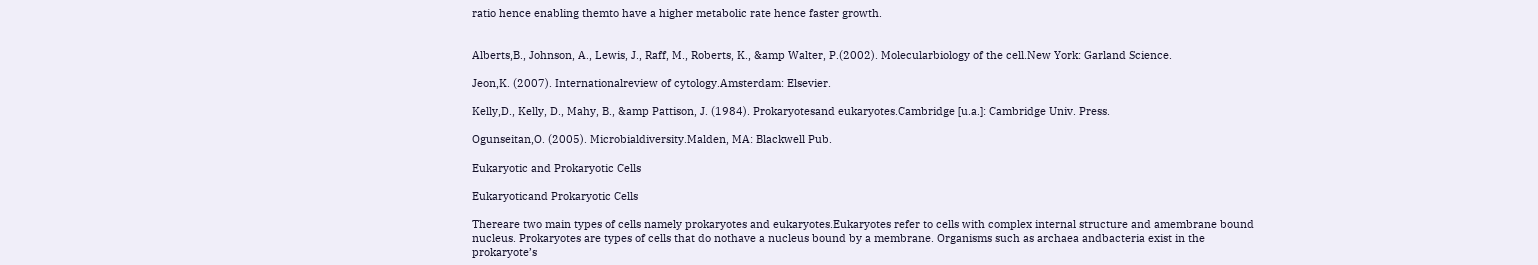ratio hence enabling themto have a higher metabolic rate hence faster growth.


Alberts,B., Johnson, A., Lewis, J., Raff, M., Roberts, K., &amp Walter, P.(2002). Molecularbiology of the cell.New York: Garland Science.

Jeon,K. (2007). Internationalreview of cytology.Amsterdam: Elsevier.

Kelly,D., Kelly, D., Mahy, B., &amp Pattison, J. (1984). Prokaryotesand eukaryotes.Cambridge [u.a.]: Cambridge Univ. Press.

Ogunseitan,O. (2005). Microbialdiversity.Malden, MA: Blackwell Pub.

Eukaryotic and Prokaryotic Cells

Eukaryoticand Prokaryotic Cells

Thereare two main types of cells namely prokaryotes and eukaryotes.Eukaryotes refer to cells with complex internal structure and amembrane bound nucleus. Prokaryotes are types of cells that do nothave a nucleus bound by a membrane. Organisms such as archaea andbacteria exist in the prokaryote’s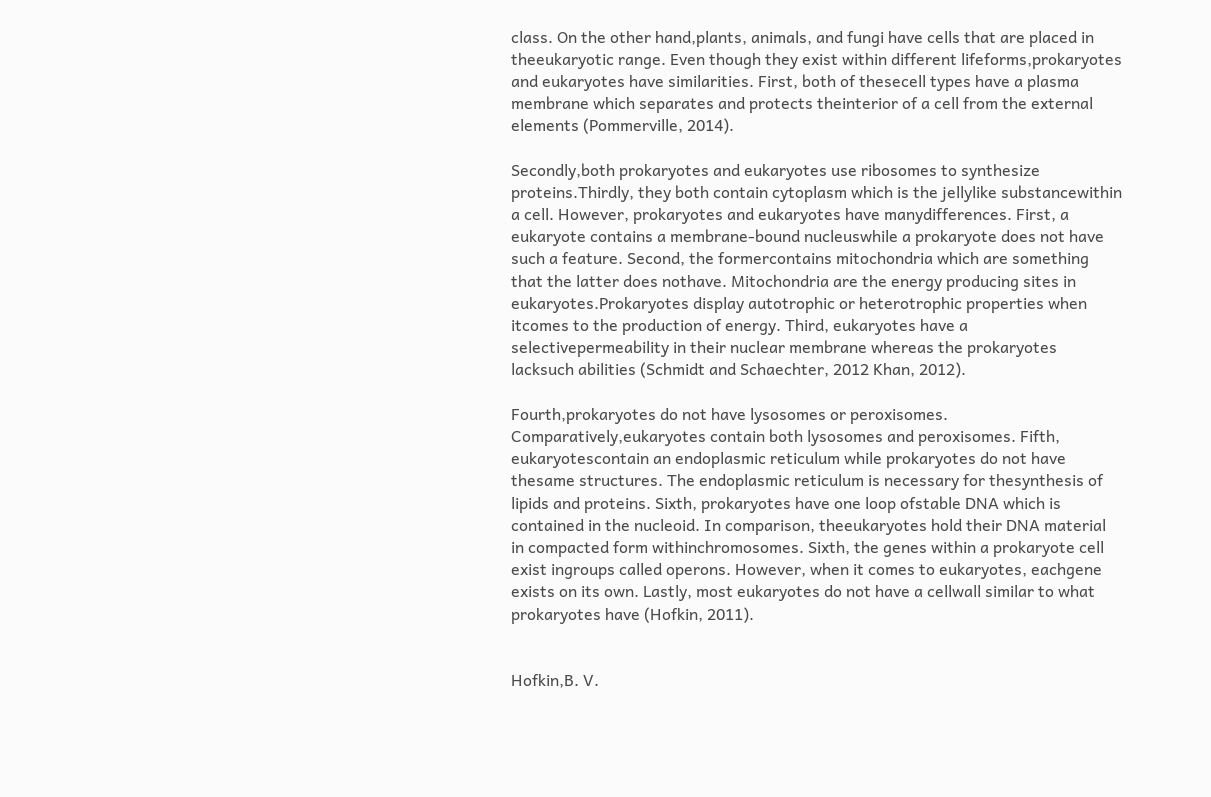class. On the other hand,plants, animals, and fungi have cells that are placed in theeukaryotic range. Even though they exist within different lifeforms,prokaryotes and eukaryotes have similarities. First, both of thesecell types have a plasma membrane which separates and protects theinterior of a cell from the external elements (Pommerville, 2014).

Secondly,both prokaryotes and eukaryotes use ribosomes to synthesize proteins.Thirdly, they both contain cytoplasm which is the jellylike substancewithin a cell. However, prokaryotes and eukaryotes have manydifferences. First, a eukaryote contains a membrane-bound nucleuswhile a prokaryote does not have such a feature. Second, the formercontains mitochondria which are something that the latter does nothave. Mitochondria are the energy producing sites in eukaryotes.Prokaryotes display autotrophic or heterotrophic properties when itcomes to the production of energy. Third, eukaryotes have a selectivepermeability in their nuclear membrane whereas the prokaryotes lacksuch abilities (Schmidt and Schaechter, 2012 Khan, 2012).

Fourth,prokaryotes do not have lysosomes or peroxisomes. Comparatively,eukaryotes contain both lysosomes and peroxisomes. Fifth, eukaryotescontain an endoplasmic reticulum while prokaryotes do not have thesame structures. The endoplasmic reticulum is necessary for thesynthesis of lipids and proteins. Sixth, prokaryotes have one loop ofstable DNA which is contained in the nucleoid. In comparison, theeukaryotes hold their DNA material in compacted form withinchromosomes. Sixth, the genes within a prokaryote cell exist ingroups called operons. However, when it comes to eukaryotes, eachgene exists on its own. Lastly, most eukaryotes do not have a cellwall similar to what prokaryotes have (Hofkin, 2011).


Hofkin,B. V.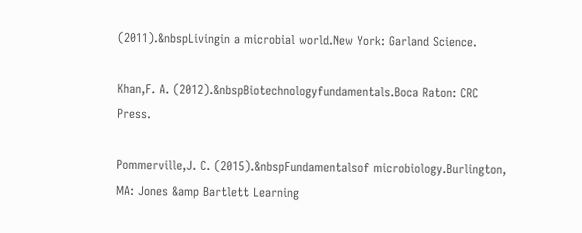(2011).&nbspLivingin a microbial world.New York: Garland Science.

Khan,F. A. (2012).&nbspBiotechnologyfundamentals.Boca Raton: CRC Press.

Pommerville,J. C. (2015).&nbspFundamentalsof microbiology.Burlington, MA: Jones &amp Bartlett Learning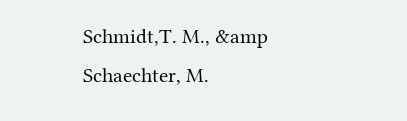Schmidt,T. M., &amp Schaechter, M.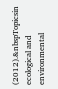(2012).&nbspTopicsin ecological and environmental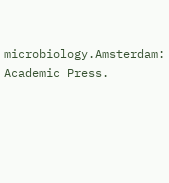microbiology.Amsterdam: Academic Press.